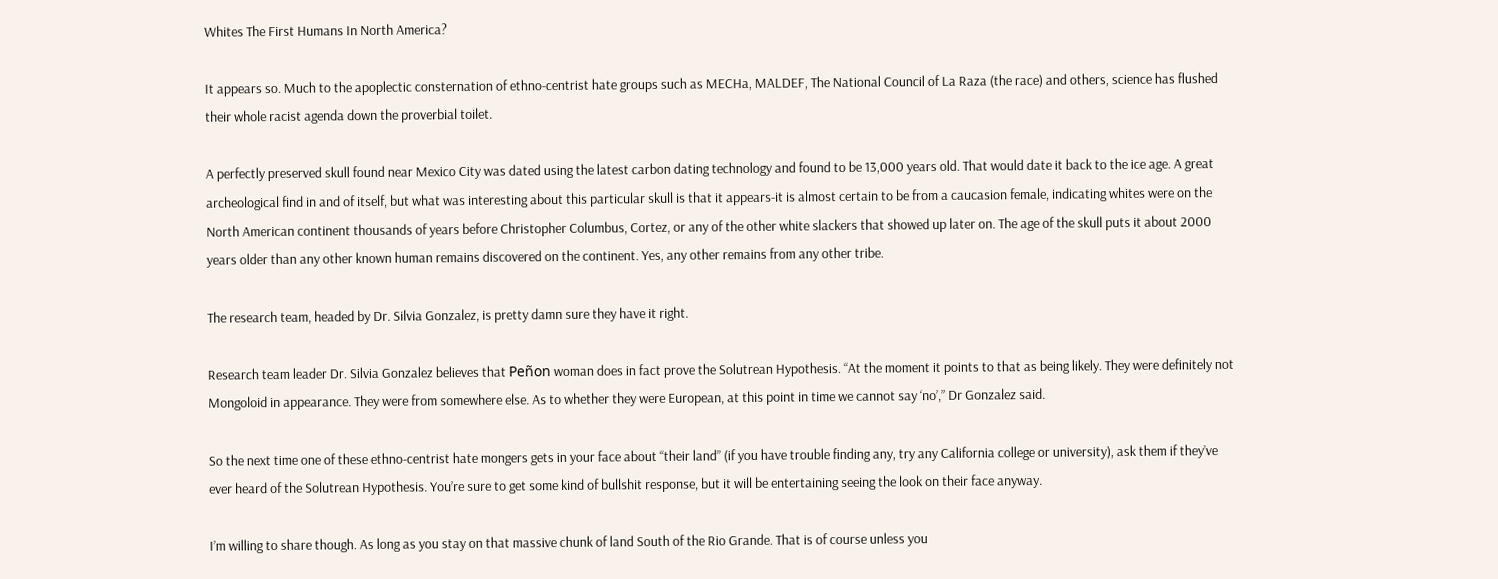Whites The First Humans In North America?

It appears so. Much to the apoplectic consternation of ethno-centrist hate groups such as MECHa, MALDEF, The National Council of La Raza (the race) and others, science has flushed their whole racist agenda down the proverbial toilet.

A perfectly preserved skull found near Mexico City was dated using the latest carbon dating technology and found to be 13,000 years old. That would date it back to the ice age. A great archeological find in and of itself, but what was interesting about this particular skull is that it appears-it is almost certain to be from a caucasion female, indicating whites were on the North American continent thousands of years before Christopher Columbus, Cortez, or any of the other white slackers that showed up later on. The age of the skull puts it about 2000 years older than any other known human remains discovered on the continent. Yes, any other remains from any other tribe.

The research team, headed by Dr. Silvia Gonzalez, is pretty damn sure they have it right.

Research team leader Dr. Silvia Gonzalez believes that Peñon woman does in fact prove the Solutrean Hypothesis. “At the moment it points to that as being likely. They were definitely not Mongoloid in appearance. They were from somewhere else. As to whether they were European, at this point in time we cannot say ‘no’,” Dr Gonzalez said.

So the next time one of these ethno-centrist hate mongers gets in your face about “their land” (if you have trouble finding any, try any California college or university), ask them if they’ve ever heard of the Solutrean Hypothesis. You’re sure to get some kind of bullshit response, but it will be entertaining seeing the look on their face anyway.

I’m willing to share though. As long as you stay on that massive chunk of land South of the Rio Grande. That is of course unless you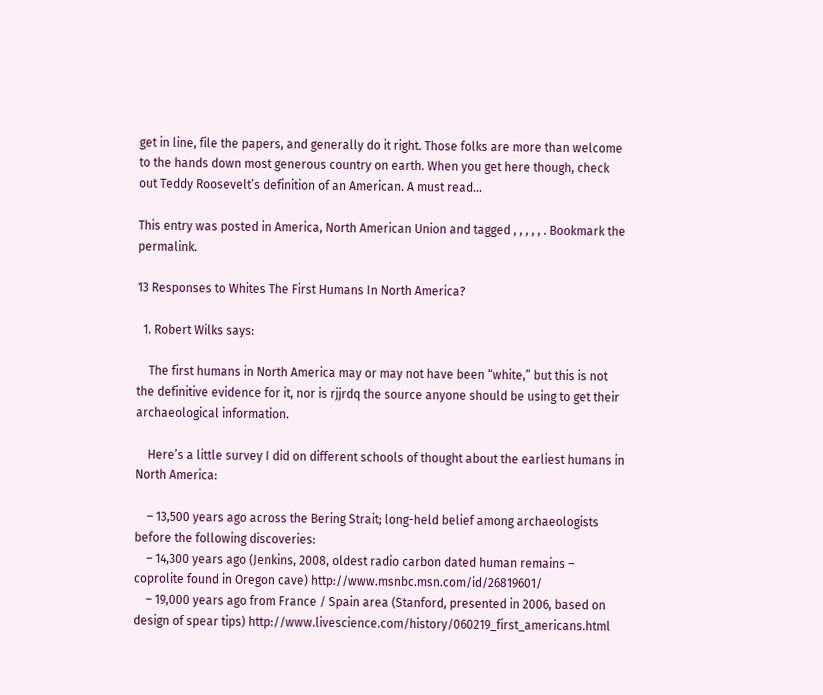get in line, file the papers, and generally do it right. Those folks are more than welcome to the hands down most generous country on earth. When you get here though, check out Teddy Roosevelt’s definition of an American. A must read…

This entry was posted in America, North American Union and tagged , , , , , . Bookmark the permalink.

13 Responses to Whites The First Humans In North America?

  1. Robert Wilks says:

    The first humans in North America may or may not have been “white,” but this is not the definitive evidence for it, nor is rjjrdq the source anyone should be using to get their archaeological information.

    Here’s a little survey I did on different schools of thought about the earliest humans in North America:

    – 13,500 years ago across the Bering Strait; long-held belief among archaeologists before the following discoveries:
    – 14,300 years ago (Jenkins, 2008, oldest radio carbon dated human remains – coprolite found in Oregon cave) http://www.msnbc.msn.com/id/26819601/
    – 19,000 years ago from France / Spain area (Stanford, presented in 2006, based on design of spear tips) http://www.livescience.com/history/060219_first_americans.html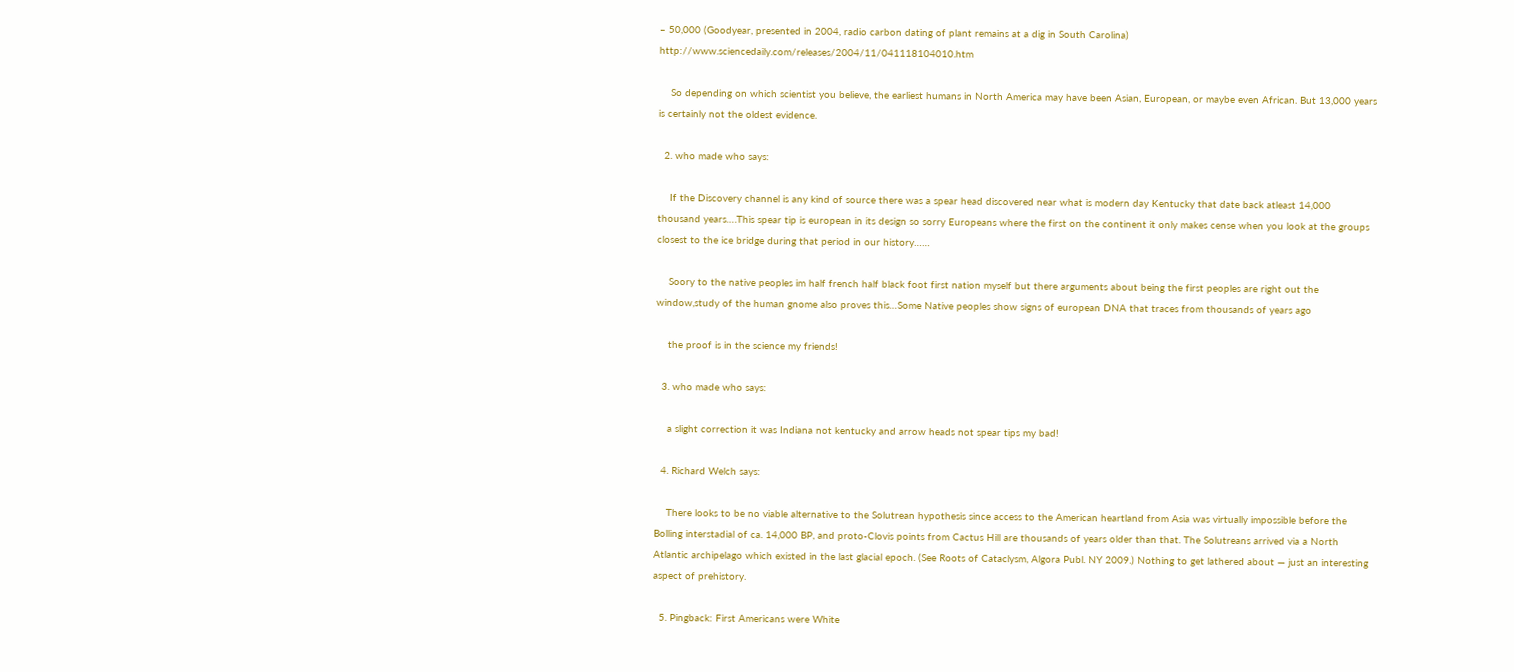– 50,000 (Goodyear, presented in 2004, radio carbon dating of plant remains at a dig in South Carolina) http://www.sciencedaily.com/releases/2004/11/041118104010.htm

    So depending on which scientist you believe, the earliest humans in North America may have been Asian, European, or maybe even African. But 13,000 years is certainly not the oldest evidence.

  2. who made who says:

    If the Discovery channel is any kind of source there was a spear head discovered near what is modern day Kentucky that date back atleast 14,000 thousand years….This spear tip is european in its design so sorry Europeans where the first on the continent it only makes cense when you look at the groups closest to the ice bridge during that period in our history……

    Soory to the native peoples im half french half black foot first nation myself but there arguments about being the first peoples are right out the window,study of the human gnome also proves this…Some Native peoples show signs of european DNA that traces from thousands of years ago

    the proof is in the science my friends!

  3. who made who says:

    a slight correction it was Indiana not kentucky and arrow heads not spear tips my bad!

  4. Richard Welch says:

    There looks to be no viable alternative to the Solutrean hypothesis since access to the American heartland from Asia was virtually impossible before the Bolling interstadial of ca. 14,000 BP, and proto-Clovis points from Cactus Hill are thousands of years older than that. The Solutreans arrived via a North Atlantic archipelago which existed in the last glacial epoch. (See Roots of Cataclysm, Algora Publ. NY 2009.) Nothing to get lathered about — just an interesting aspect of prehistory.

  5. Pingback: First Americans were White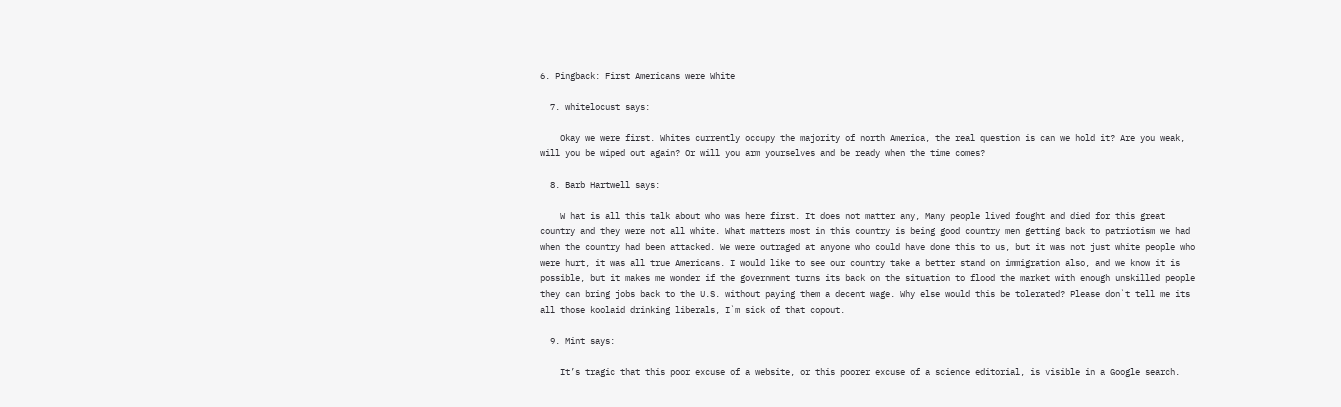6. Pingback: First Americans were White

  7. whitelocust says:

    Okay we were first. Whites currently occupy the majority of north America, the real question is can we hold it? Are you weak, will you be wiped out again? Or will you arm yourselves and be ready when the time comes?

  8. Barb Hartwell says:

    W hat is all this talk about who was here first. It does not matter any, Many people lived fought and died for this great country and they were not all white. What matters most in this country is being good country men getting back to patriotism we had when the country had been attacked. We were outraged at anyone who could have done this to us, but it was not just white people who were hurt, it was all true Americans. I would like to see our country take a better stand on immigration also, and we know it is possible, but it makes me wonder if the government turns its back on the situation to flood the market with enough unskilled people they can bring jobs back to the U.S. without paying them a decent wage. Why else would this be tolerated? Please don`t tell me its all those koolaid drinking liberals, I`m sick of that copout.

  9. Mint says:

    It’s tragic that this poor excuse of a website, or this poorer excuse of a science editorial, is visible in a Google search.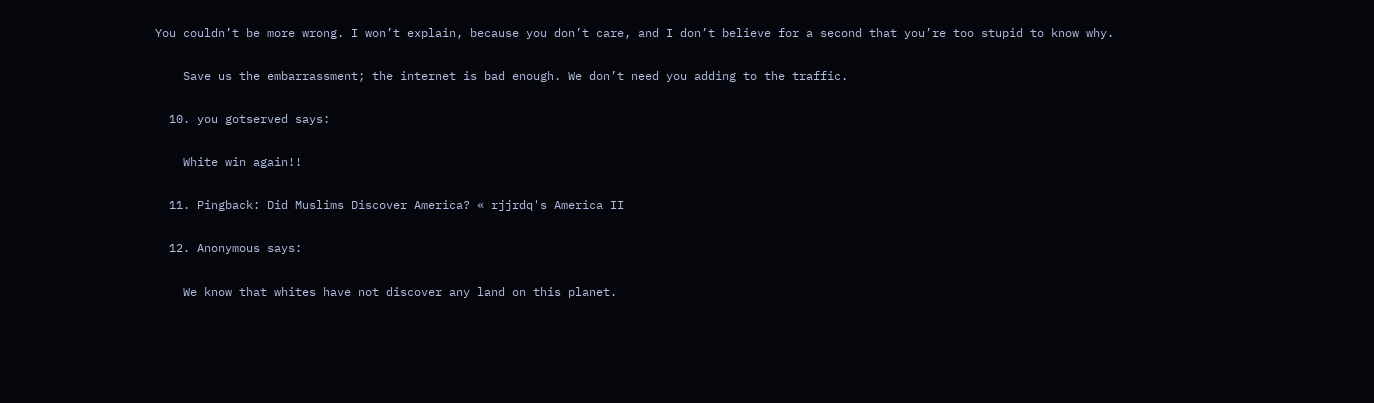You couldn’t be more wrong. I won’t explain, because you don’t care, and I don’t believe for a second that you’re too stupid to know why.

    Save us the embarrassment; the internet is bad enough. We don’t need you adding to the traffic.

  10. you gotserved says:

    White win again!!

  11. Pingback: Did Muslims Discover America? « rjjrdq's America II

  12. Anonymous says:

    We know that whites have not discover any land on this planet.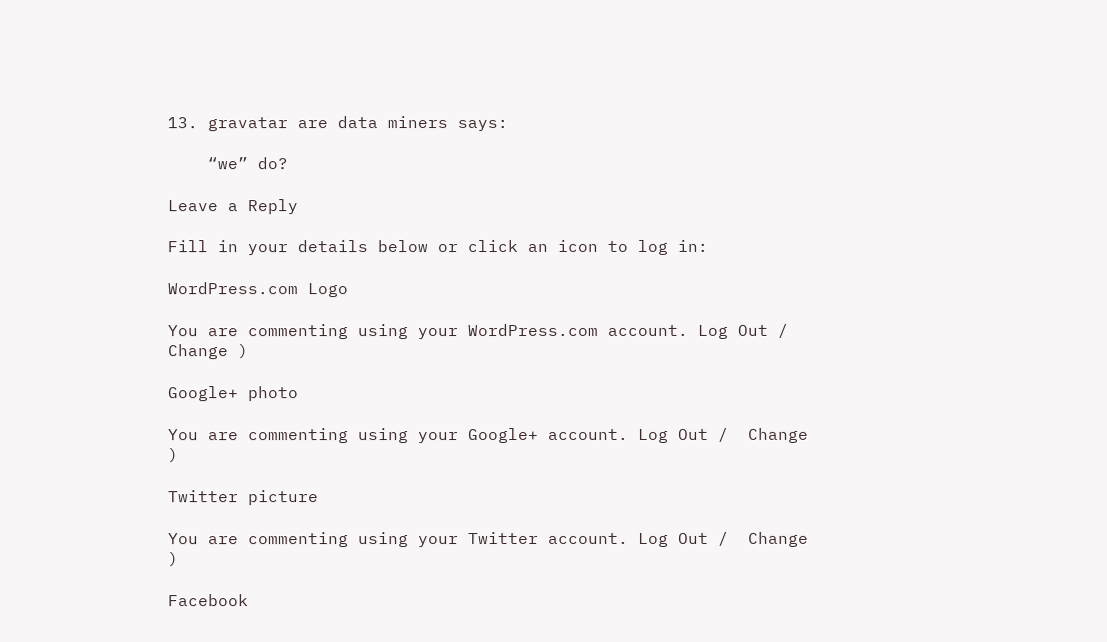13. gravatar are data miners says:

    “we” do?

Leave a Reply

Fill in your details below or click an icon to log in:

WordPress.com Logo

You are commenting using your WordPress.com account. Log Out /  Change )

Google+ photo

You are commenting using your Google+ account. Log Out /  Change )

Twitter picture

You are commenting using your Twitter account. Log Out /  Change )

Facebook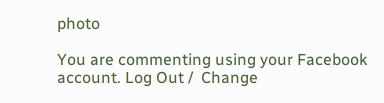photo

You are commenting using your Facebook account. Log Out /  Change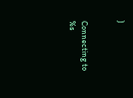)


Connecting to %s